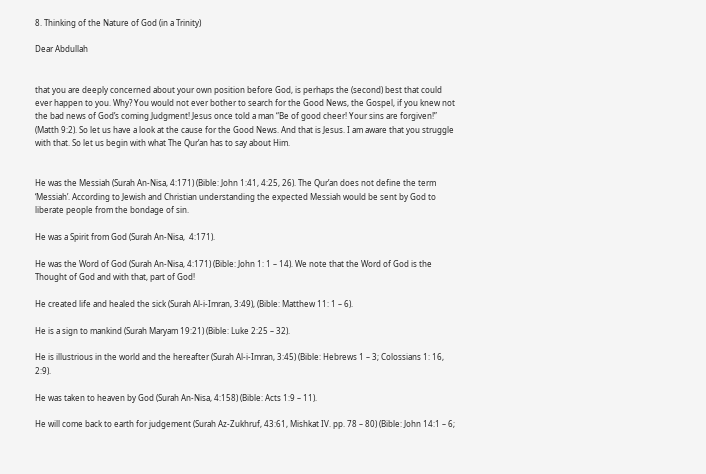8. Thinking of the Nature of God (in a Trinity)

Dear Abdullah


that you are deeply concerned about your own position before God, is perhaps the (second) best that could ever happen to you. Why? You would not ever bother to search for the Good News, the Gospel, if you knew not the bad news of God’s coming Judgment! Jesus once told a man “Be of good cheer! Your sins are forgiven!” (Matth 9:2). So let us have a look at the cause for the Good News. And that is Jesus. I am aware that you struggle with that. So let us begin with what The Qur’an has to say about Him.


He was the Messiah (Surah An-Nisa, 4:171) (Bible: John 1:41, 4:25, 26). The Qur’an does not define the term ‘Messiah’. According to Jewish and Christian understanding the expected Messiah would be sent by God to liberate people from the bondage of sin.

He was a Spirit from God (Surah An-Nisa,  4:171).

He was the Word of God (Surah An-Nisa, 4:171) (Bible: John 1: 1 – 14). We note that the Word of God is the Thought of God and with that, part of God!

He created life and healed the sick (Surah Al-i-Imran, 3:49), (Bible: Matthew 11: 1 – 6).

He is a sign to mankind (Surah Maryam 19:21) (Bible: Luke 2:25 – 32).

He is illustrious in the world and the hereafter (Surah Al-i-Imran, 3:45) (Bible: Hebrews 1 – 3; Colossians 1: 16, 2:9).

He was taken to heaven by God (Surah An-Nisa, 4:158) (Bible: Acts 1:9 – 11).

He will come back to earth for judgement (Surah Az-Zukhruf, 43:61, Mishkat IV. pp. 78 – 80) (Bible: John 14:1 – 6;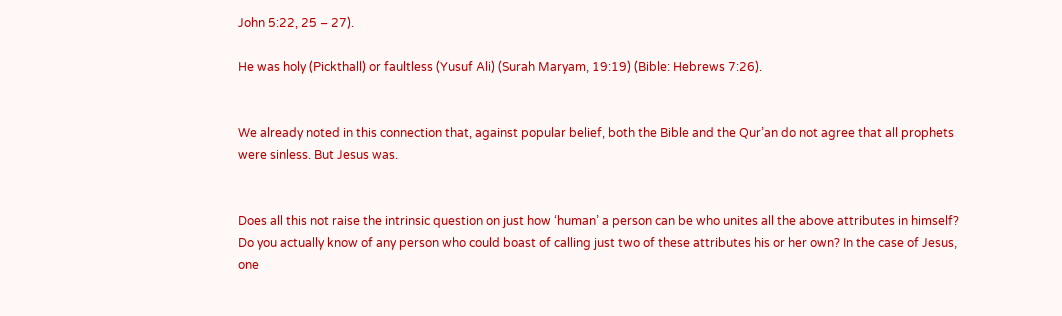John 5:22, 25 – 27).

He was holy (Pickthall) or faultless (Yusuf Ali) (Surah Maryam, 19:19) (Bible: Hebrews 7:26).


We already noted in this connection that, against popular belief, both the Bible and the Qur’an do not agree that all prophets were sinless. But Jesus was.


Does all this not raise the intrinsic question on just how ‘human’ a person can be who unites all the above attributes in himself? Do you actually know of any person who could boast of calling just two of these attributes his or her own? In the case of Jesus, one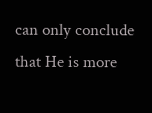can only conclude that He is more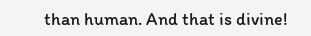than human. And that is divine!